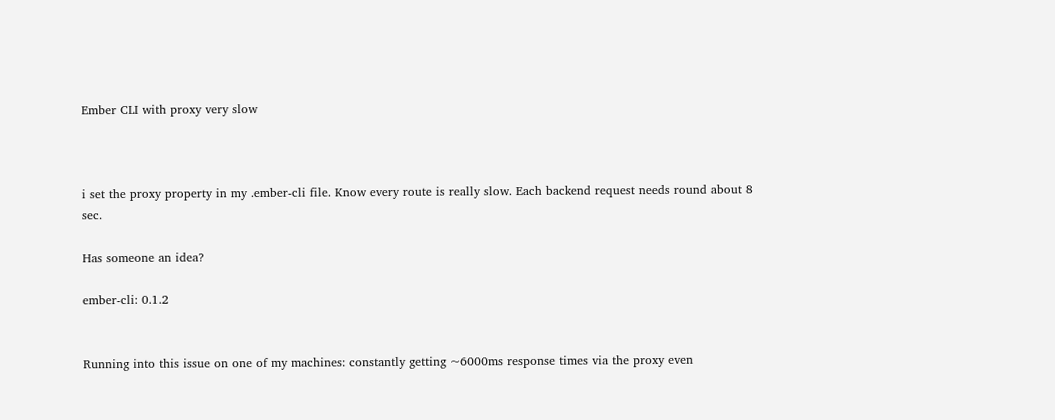Ember CLI with proxy very slow



i set the proxy property in my .ember-cli file. Know every route is really slow. Each backend request needs round about 8 sec.

Has someone an idea?

ember-cli: 0.1.2


Running into this issue on one of my machines: constantly getting ~6000ms response times via the proxy even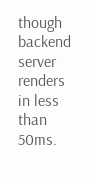though backend server renders in less than 50ms.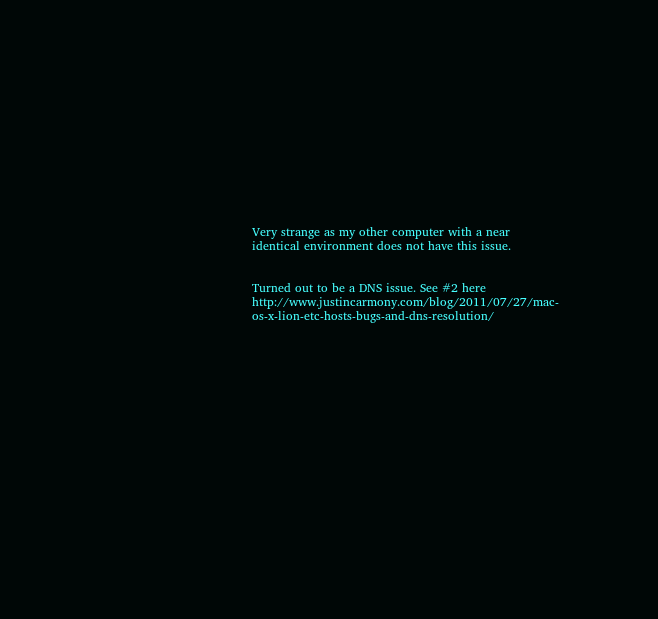Very strange as my other computer with a near identical environment does not have this issue.


Turned out to be a DNS issue. See #2 here http://www.justincarmony.com/blog/2011/07/27/mac-os-x-lion-etc-hosts-bugs-and-dns-resolution/